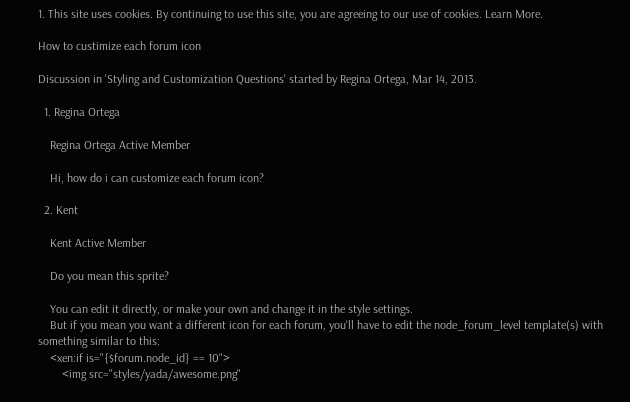1. This site uses cookies. By continuing to use this site, you are agreeing to our use of cookies. Learn More.

How to custimize each forum icon

Discussion in 'Styling and Customization Questions' started by Regina Ortega, Mar 14, 2013.

  1. Regina Ortega

    Regina Ortega Active Member

    Hi, how do i can customize each forum icon?

  2. Kent

    Kent Active Member

    Do you mean this sprite?

    You can edit it directly, or make your own and change it in the style settings.
    But if you mean you want a different icon for each forum, you'll have to edit the node_forum_level template(s) with something similar to this:
    <xen:if is="{$forum.node_id} == 10">
        <img src="styles/yada/awesome.png"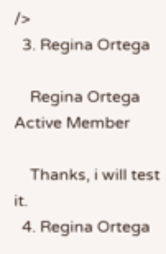/>
  3. Regina Ortega

    Regina Ortega Active Member

    Thanks, i will test it.
  4. Regina Ortega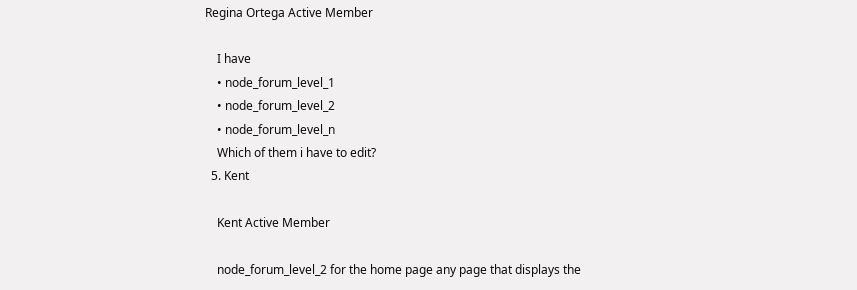Regina Ortega Active Member

    I have
    • node_forum_level_1
    • node_forum_level_2
    • node_forum_level_n
    Which of them i have to edit?
  5. Kent

    Kent Active Member

    node_forum_level_2 for the home page any page that displays the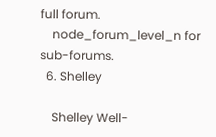full forum.
    node_forum_level_n for sub-forums.
  6. Shelley

    Shelley Well-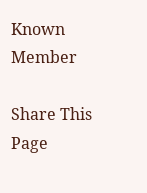Known Member

Share This Page